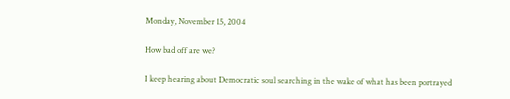Monday, November 15, 2004

How bad off are we?

I keep hearing about Democratic soul searching in the wake of what has been portrayed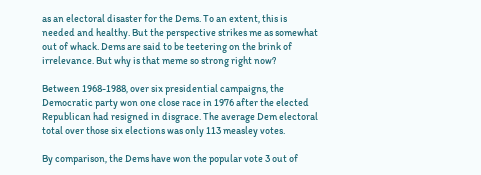as an electoral disaster for the Dems. To an extent, this is needed and healthy. But the perspective strikes me as somewhat out of whack. Dems are said to be teetering on the brink of irrelevance. But why is that meme so strong right now?

Between 1968-1988, over six presidential campaigns, the Democratic party won one close race in 1976 after the elected Republican had resigned in disgrace. The average Dem electoral total over those six elections was only 113 measley votes.

By comparison, the Dems have won the popular vote 3 out of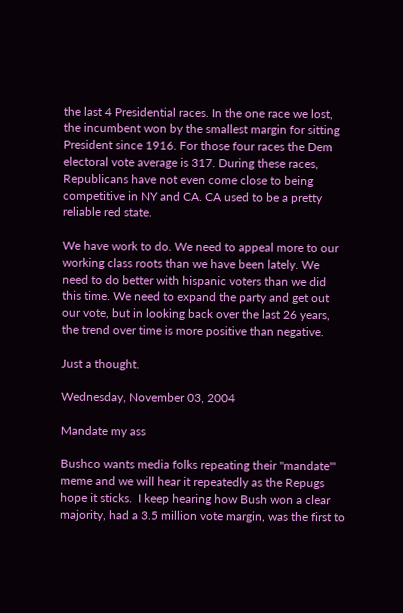the last 4 Presidential races. In the one race we lost, the incumbent won by the smallest margin for sitting President since 1916. For those four races the Dem electoral vote average is 317. During these races, Republicans have not even come close to being competitive in NY and CA. CA used to be a pretty reliable red state.

We have work to do. We need to appeal more to our working class roots than we have been lately. We need to do better with hispanic voters than we did this time. We need to expand the party and get out our vote, but in looking back over the last 26 years, the trend over time is more positive than negative.

Just a thought.

Wednesday, November 03, 2004

Mandate my ass

Bushco wants media folks repeating their "mandate'" meme and we will hear it repeatedly as the Repugs hope it sticks.  I keep hearing how Bush won a clear majority, had a 3.5 million vote margin, was the first to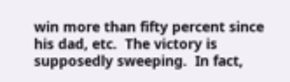win more than fifty percent since his dad, etc.  The victory is supposedly sweeping.  In fact,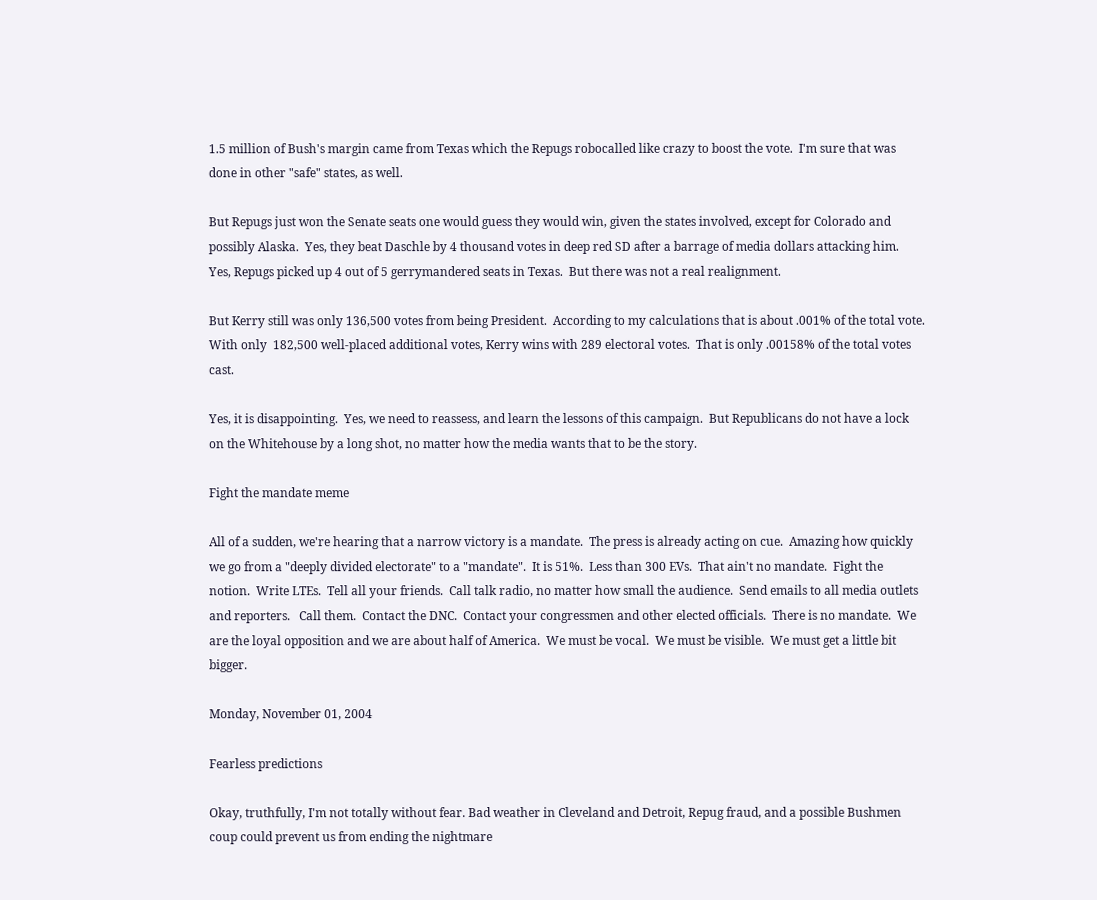1.5 million of Bush's margin came from Texas which the Repugs robocalled like crazy to boost the vote.  I'm sure that was done in other "safe" states, as well.

But Repugs just won the Senate seats one would guess they would win, given the states involved, except for Colorado and possibly Alaska.  Yes, they beat Daschle by 4 thousand votes in deep red SD after a barrage of media dollars attacking him.  Yes, Repugs picked up 4 out of 5 gerrymandered seats in Texas.  But there was not a real realignment.

But Kerry still was only 136,500 votes from being President.  According to my calculations that is about .001% of the total vote.  With only  182,500 well-placed additional votes, Kerry wins with 289 electoral votes.  That is only .00158% of the total votes cast.

Yes, it is disappointing.  Yes, we need to reassess, and learn the lessons of this campaign.  But Republicans do not have a lock on the Whitehouse by a long shot, no matter how the media wants that to be the story.

Fight the mandate meme

All of a sudden, we're hearing that a narrow victory is a mandate.  The press is already acting on cue.  Amazing how quickly we go from a "deeply divided electorate" to a "mandate".  It is 51%.  Less than 300 EVs.  That ain't no mandate.  Fight the notion.  Write LTEs.  Tell all your friends.  Call talk radio, no matter how small the audience.  Send emails to all media outlets and reporters.   Call them.  Contact the DNC.  Contact your congressmen and other elected officials.  There is no mandate.  We are the loyal opposition and we are about half of America.  We must be vocal.  We must be visible.  We must get a little bit bigger.

Monday, November 01, 2004

Fearless predictions

Okay, truthfully, I'm not totally without fear. Bad weather in Cleveland and Detroit, Repug fraud, and a possible Bushmen coup could prevent us from ending the nightmare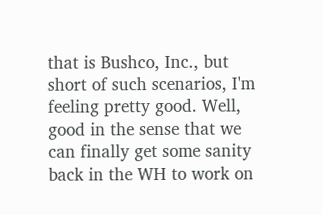that is Bushco, Inc., but short of such scenarios, I'm feeling pretty good. Well, good in the sense that we can finally get some sanity back in the WH to work on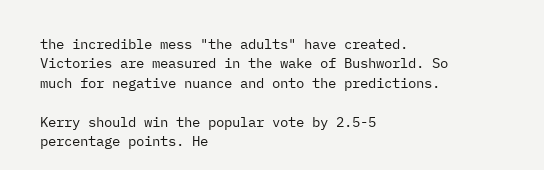the incredible mess "the adults" have created. Victories are measured in the wake of Bushworld. So much for negative nuance and onto the predictions.

Kerry should win the popular vote by 2.5-5 percentage points. He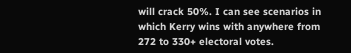will crack 50%. I can see scenarios in which Kerry wins with anywhere from 272 to 330+ electoral votes.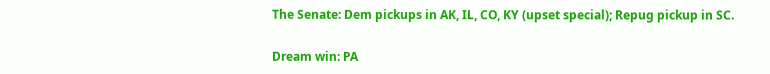The Senate: Dem pickups in AK, IL, CO, KY (upset special); Repug pickup in SC.

Dream win: PA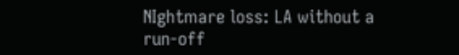NIghtmare loss: LA without a run-off